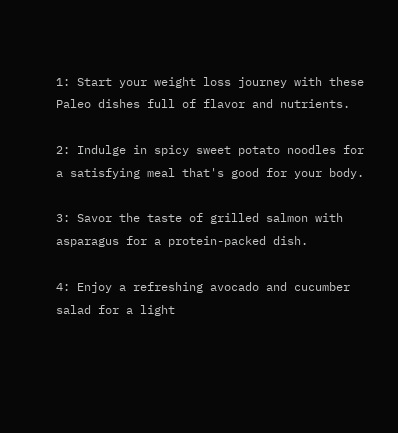1: Start your weight loss journey with these Paleo dishes full of flavor and nutrients.

2: Indulge in spicy sweet potato noodles for a satisfying meal that's good for your body.

3: Savor the taste of grilled salmon with asparagus for a protein-packed dish.

4: Enjoy a refreshing avocado and cucumber salad for a light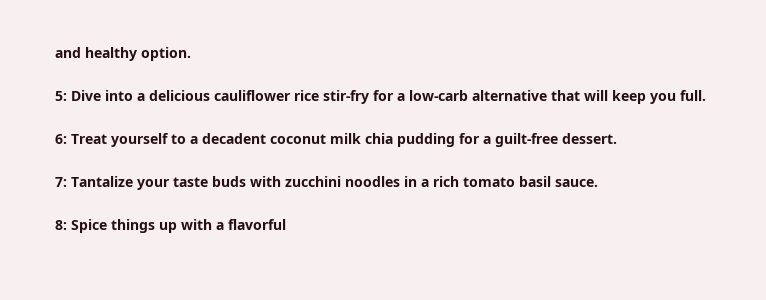and healthy option.

5: Dive into a delicious cauliflower rice stir-fry for a low-carb alternative that will keep you full.

6: Treat yourself to a decadent coconut milk chia pudding for a guilt-free dessert.

7: Tantalize your taste buds with zucchini noodles in a rich tomato basil sauce.

8: Spice things up with a flavorful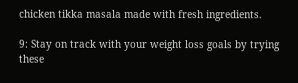chicken tikka masala made with fresh ingredients.

9: Stay on track with your weight loss goals by trying these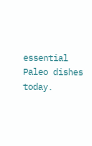essential Paleo dishes today.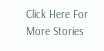Click Here For More Stories